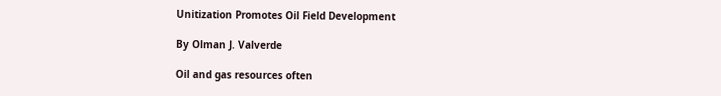Unitization Promotes Oil Field Development

By Olman J. Valverde

Oil and gas resources often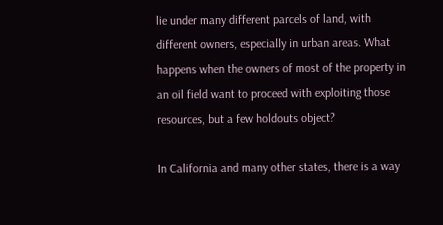lie under many different parcels of land, with different owners, especially in urban areas. What happens when the owners of most of the property in an oil field want to proceed with exploiting those resources, but a few holdouts object?

In California and many other states, there is a way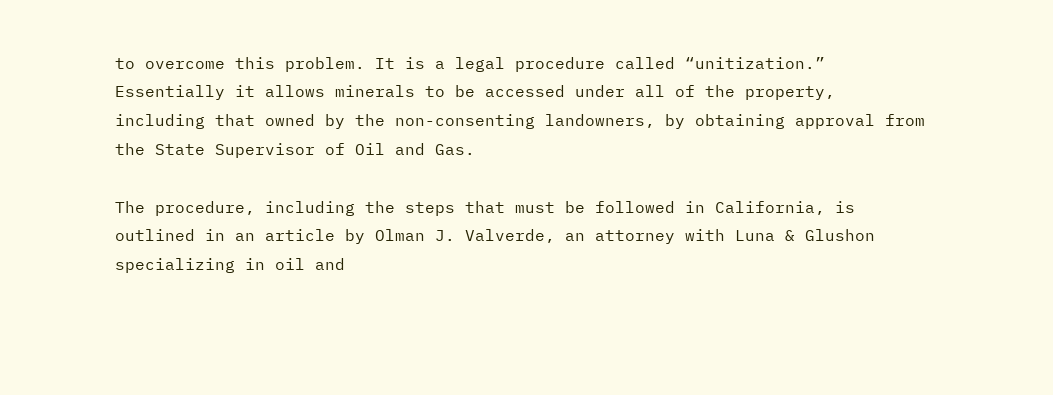to overcome this problem. It is a legal procedure called “unitization.” Essentially it allows minerals to be accessed under all of the property, including that owned by the non-consenting landowners, by obtaining approval from the State Supervisor of Oil and Gas.

The procedure, including the steps that must be followed in California, is outlined in an article by Olman J. Valverde, an attorney with Luna & Glushon specializing in oil and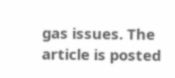gas issues. The article is posted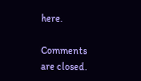here.

Comments are closed.